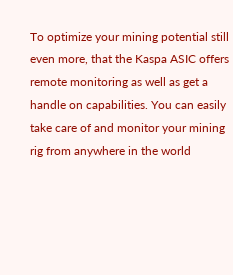To optimize your mining potential still even more, that the Kaspa ASIC offers remote monitoring as well as get a handle on capabilities. You can easily take care of and monitor your mining rig from anywhere in the world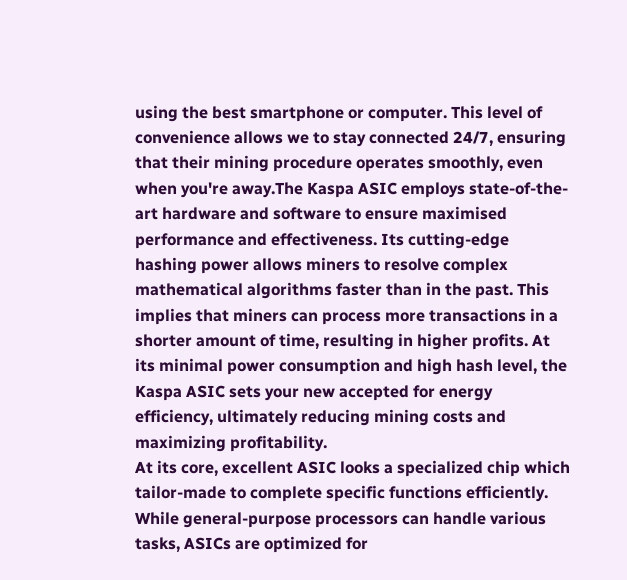using the best smartphone or computer. This level of convenience allows we to stay connected 24/7, ensuring that their mining procedure operates smoothly, even when you're away.The Kaspa ASIC employs state-of-the-art hardware and software to ensure maximised performance and effectiveness. Its cutting-edge hashing power allows miners to resolve complex mathematical algorithms faster than in the past. This implies that miners can process more transactions in a shorter amount of time, resulting in higher profits. At its minimal power consumption and high hash level, the Kaspa ASIC sets your new accepted for energy efficiency, ultimately reducing mining costs and maximizing profitability.
At its core, excellent ASIC looks a specialized chip which tailor-made to complete specific functions efficiently. While general-purpose processors can handle various tasks, ASICs are optimized for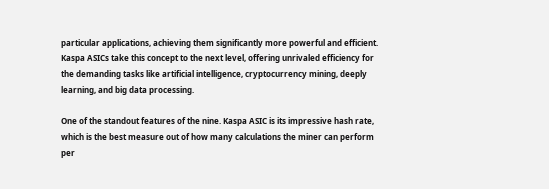particular applications, achieving them significantly more powerful and efficient. Kaspa ASICs take this concept to the next level, offering unrivaled efficiency for the demanding tasks like artificial intelligence, cryptocurrency mining, deeply learning, and big data processing.

One of the standout features of the nine. Kaspa ASIC is its impressive hash rate, which is the best measure out of how many calculations the miner can perform per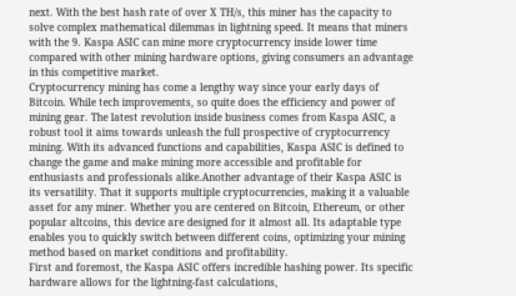next. With the best hash rate of over X TH/s, this miner has the capacity to solve complex mathematical dilemmas in lightning speed. It means that miners with the 9. Kaspa ASIC can mine more cryptocurrency inside lower time compared with other mining hardware options, giving consumers an advantage in this competitive market.
Cryptocurrency mining has come a lengthy way since your early days of Bitcoin. While tech improvements, so quite does the efficiency and power of mining gear. The latest revolution inside business comes from Kaspa ASIC, a robust tool it aims towards unleash the full prospective of cryptocurrency mining. With its advanced functions and capabilities, Kaspa ASIC is defined to change the game and make mining more accessible and profitable for enthusiasts and professionals alike.Another advantage of their Kaspa ASIC is its versatility. That it supports multiple cryptocurrencies, making it a valuable asset for any miner. Whether you are centered on Bitcoin, Ethereum, or other popular altcoins, this device are designed for it almost all. Its adaptable type enables you to quickly switch between different coins, optimizing your mining method based on market conditions and profitability.
First and foremost, the Kaspa ASIC offers incredible hashing power. Its specific hardware allows for the lightning-fast calculations,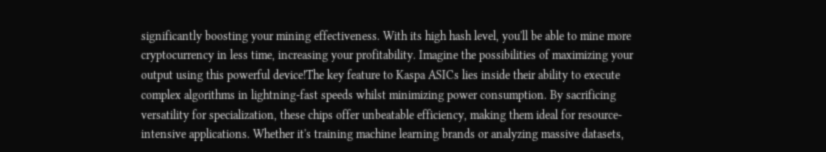significantly boosting your mining effectiveness. With its high hash level, you'll be able to mine more cryptocurrency in less time, increasing your profitability. Imagine the possibilities of maximizing your output using this powerful device!The key feature to Kaspa ASICs lies inside their ability to execute complex algorithms in lightning-fast speeds whilst minimizing power consumption. By sacrificing versatility for specialization, these chips offer unbeatable efficiency, making them ideal for resource-intensive applications. Whether it's training machine learning brands or analyzing massive datasets,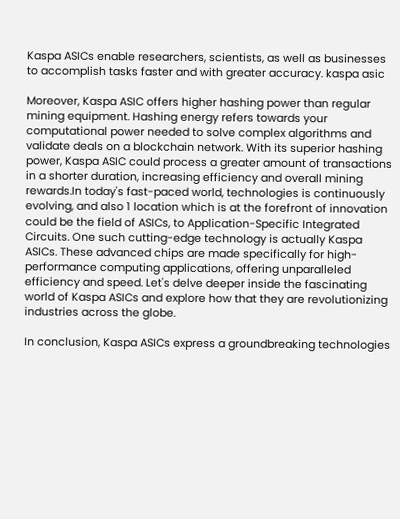Kaspa ASICs enable researchers, scientists, as well as businesses to accomplish tasks faster and with greater accuracy. kaspa asic

Moreover, Kaspa ASIC offers higher hashing power than regular mining equipment. Hashing energy refers towards your computational power needed to solve complex algorithms and validate deals on a blockchain network. With its superior hashing power, Kaspa ASIC could process a greater amount of transactions in a shorter duration, increasing efficiency and overall mining rewards.In today's fast-paced world, technologies is continuously evolving, and also 1 location which is at the forefront of innovation could be the field of ASICs, to Application-Specific Integrated Circuits. One such cutting-edge technology is actually Kaspa ASICs. These advanced chips are made specifically for high-performance computing applications, offering unparalleled efficiency and speed. Let's delve deeper inside the fascinating world of Kaspa ASICs and explore how that they are revolutionizing industries across the globe.

In conclusion, Kaspa ASICs express a groundbreaking technologies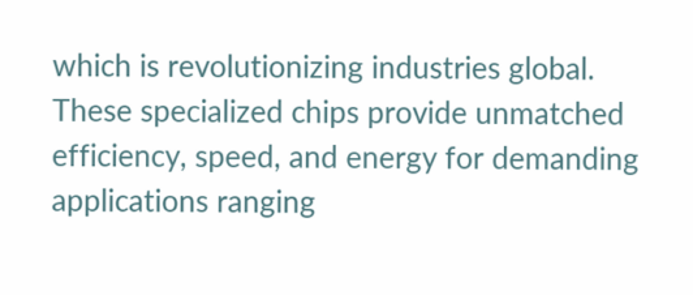which is revolutionizing industries global. These specialized chips provide unmatched efficiency, speed, and energy for demanding applications ranging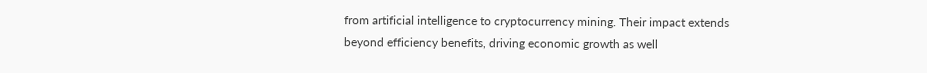from artificial intelligence to cryptocurrency mining. Their impact extends beyond efficiency benefits, driving economic growth as well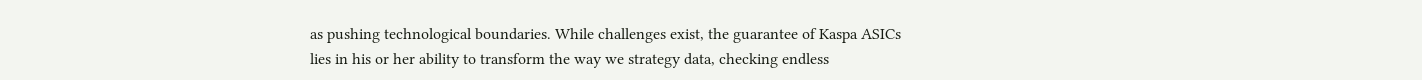as pushing technological boundaries. While challenges exist, the guarantee of Kaspa ASICs lies in his or her ability to transform the way we strategy data, checking endless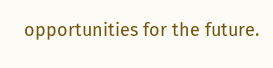opportunities for the future.